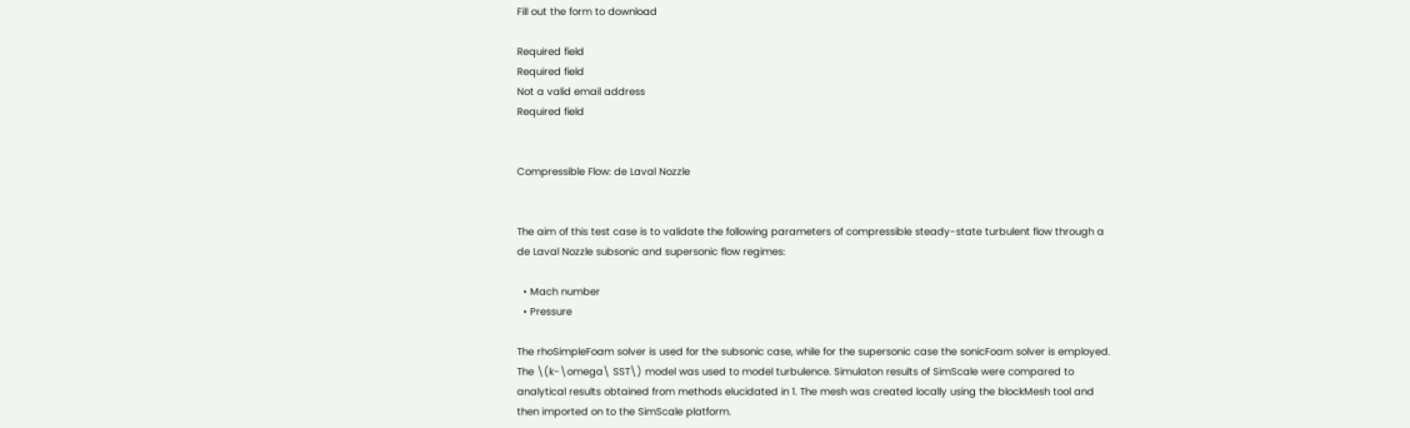Fill out the form to download

Required field
Required field
Not a valid email address
Required field


Compressible Flow: de Laval Nozzle


The aim of this test case is to validate the following parameters of compressible steady-state turbulent flow through a de Laval Nozzle subsonic and supersonic flow regimes:

  • Mach number
  • Pressure

The rhoSimpleFoam solver is used for the subsonic case, while for the supersonic case the sonicFoam solver is employed. The \(k-\omega\ SST\) model was used to model turbulence. Simulaton results of SimScale were compared to analytical results obtained from methods elucidated in 1. The mesh was created locally using the blockMesh tool and then imported on to the SimScale platform.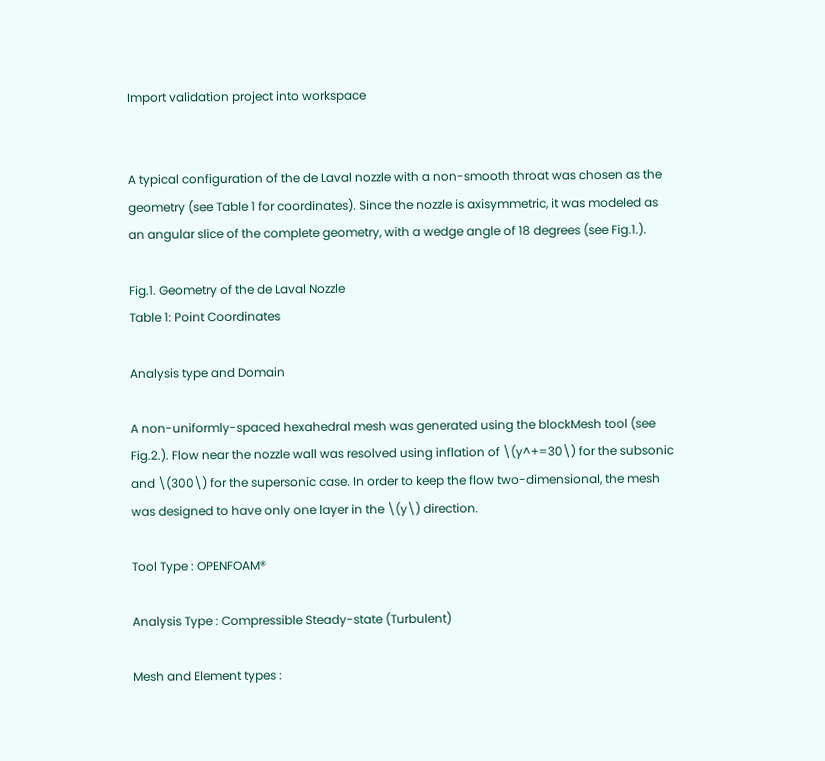Import validation project into workspace


A typical configuration of the de Laval nozzle with a non-smooth throat was chosen as the geometry (see Table 1 for coordinates). Since the nozzle is axisymmetric, it was modeled as an angular slice of the complete geometry, with a wedge angle of 18 degrees (see Fig.1.).

Fig.1. Geometry of the de Laval Nozzle
Table 1: Point Coordinates

Analysis type and Domain

A non-uniformly-spaced hexahedral mesh was generated using the blockMesh tool (see Fig.2.). Flow near the nozzle wall was resolved using inflation of \(y^+=30\) for the subsonic and \(300\) for the supersonic case. In order to keep the flow two-dimensional, the mesh was designed to have only one layer in the \(y\) direction.

Tool Type : OPENFOAM®

Analysis Type : Compressible Steady-state (Turbulent)

Mesh and Element types :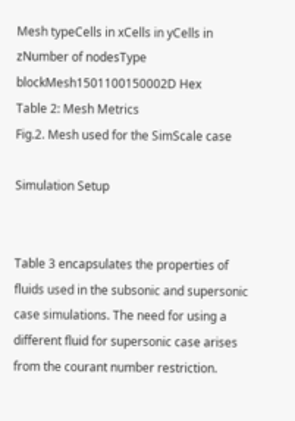Mesh typeCells in xCells in yCells in zNumber of nodesType
blockMesh1501100150002D Hex
Table 2: Mesh Metrics
Fig.2. Mesh used for the SimScale case

Simulation Setup


Table 3 encapsulates the properties of fluids used in the subsonic and supersonic case simulations. The need for using a different fluid for supersonic case arises from the courant number restriction.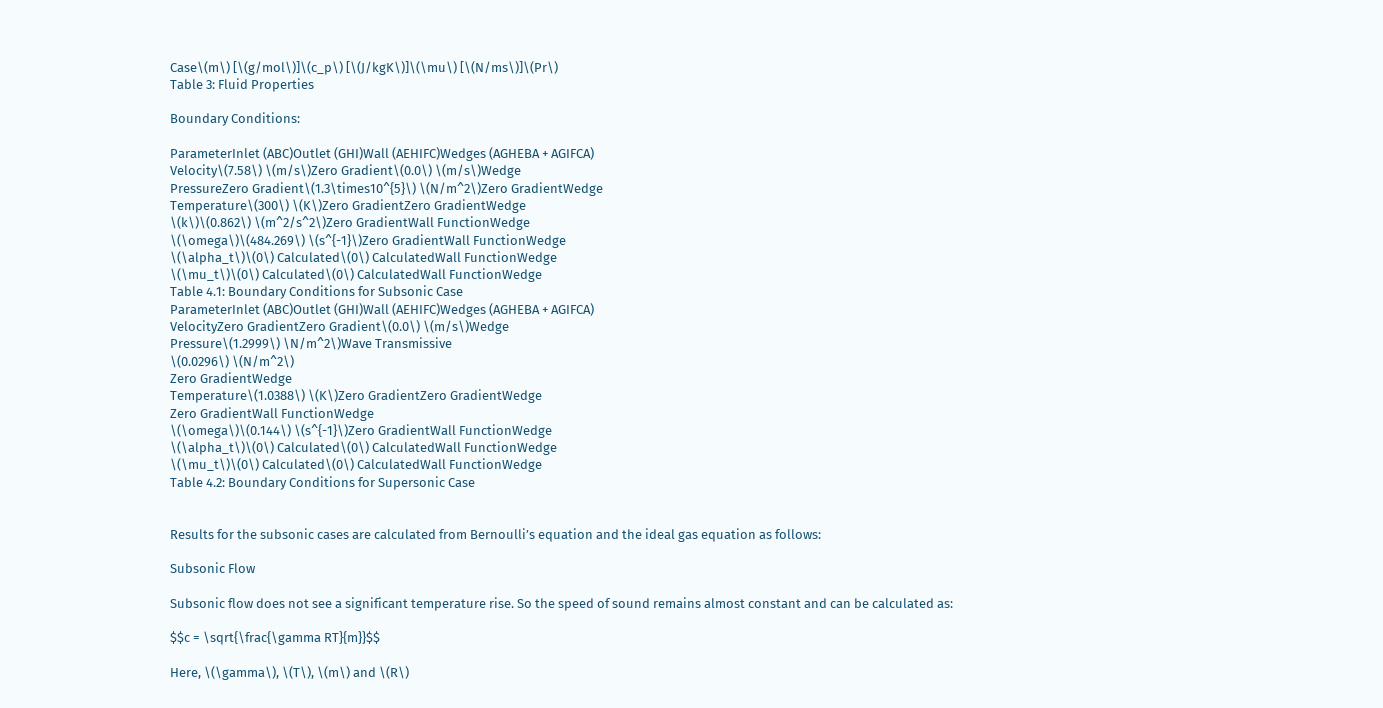Case\(m\) [\(g/mol\)]\(c_p\) [\(J/kgK\)]\(\mu\) [\(N/ms\)]\(Pr\)
Table 3: Fluid Properties

Boundary Conditions:

ParameterInlet (ABC)Outlet (GHI)Wall (AEHIFC)Wedges (AGHEBA + AGIFCA)
Velocity\(7.58\) \(m/s\)Zero Gradient\(0.0\) \(m/s\)Wedge
PressureZero Gradient\(1.3\times10^{5}\) \(N/m^2\)Zero GradientWedge
Temperature\(300\) \(K\)Zero GradientZero GradientWedge
\(k\)\(0.862\) \(m^2/s^2\)Zero GradientWall FunctionWedge
\(\omega\)\(484.269\) \(s^{-1}\)Zero GradientWall FunctionWedge
\(\alpha_t\)\(0\) Calculated\(0\) CalculatedWall FunctionWedge
\(\mu_t\)\(0\) Calculated\(0\) CalculatedWall FunctionWedge
Table 4.1: Boundary Conditions for Subsonic Case
ParameterInlet (ABC)Outlet (GHI)Wall (AEHIFC)Wedges (AGHEBA + AGIFCA)
VelocityZero GradientZero Gradient\(0.0\) \(m/s\)Wedge
Pressure\(1.2999\) \N/m^2\)Wave Transmissive
\(0.0296\) \(N/m^2\)
Zero GradientWedge
Temperature\(1.0388\) \(K\)Zero GradientZero GradientWedge
Zero GradientWall FunctionWedge
\(\omega\)\(0.144\) \(s^{-1}\)Zero GradientWall FunctionWedge
\(\alpha_t\)\(0\) Calculated\(0\) CalculatedWall FunctionWedge
\(\mu_t\)\(0\) Calculated\(0\) CalculatedWall FunctionWedge
Table 4.2: Boundary Conditions for Supersonic Case


Results for the subsonic cases are calculated from Bernoulli’s equation and the ideal gas equation as follows:

Subsonic Flow

Subsonic flow does not see a significant temperature rise. So the speed of sound remains almost constant and can be calculated as:

$$c = \sqrt{\frac{\gamma RT}{m}}$$

Here, \(\gamma\), \(T\), \(m\) and \(R\)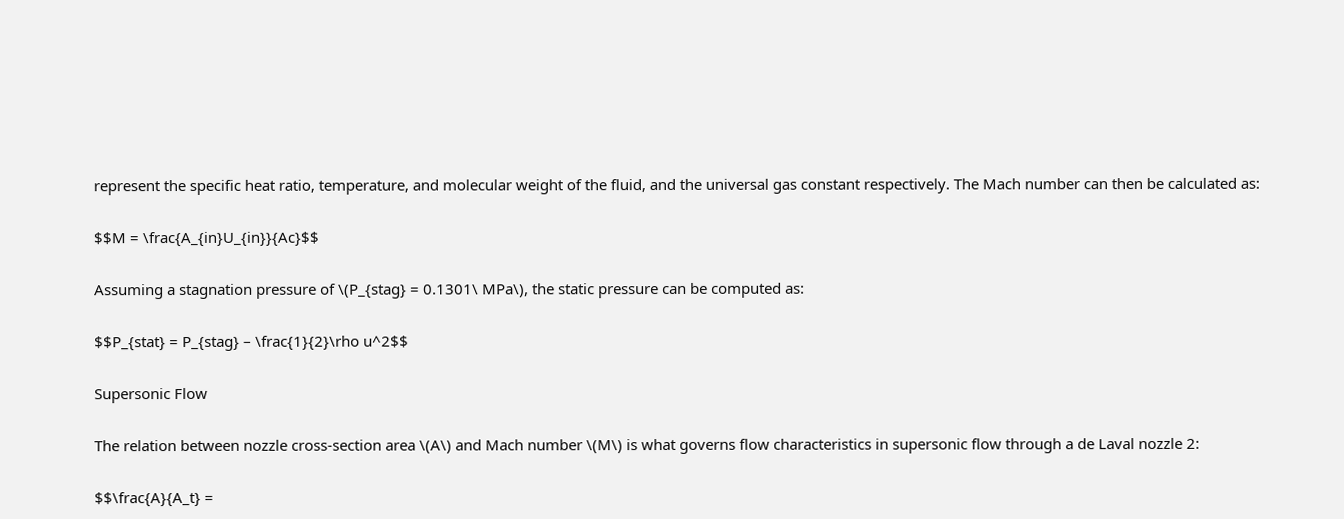represent the specific heat ratio, temperature, and molecular weight of the fluid, and the universal gas constant respectively. The Mach number can then be calculated as:

$$M = \frac{A_{in}U_{in}}{Ac}$$

Assuming a stagnation pressure of \(P_{stag} = 0.1301\ MPa\), the static pressure can be computed as:

$$P_{stat} = P_{stag} – \frac{1}{2}\rho u^2$$

Supersonic Flow

The relation between nozzle cross-section area \(A\) and Mach number \(M\) is what governs flow characteristics in supersonic flow through a de Laval nozzle 2:

$$\frac{A}{A_t} =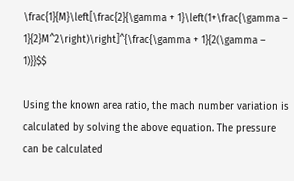\frac{1}{M}\left[\frac{2}{\gamma + 1}\left(1+\frac{\gamma – 1}{2}M^2\right)\right]^{\frac{\gamma + 1}{2(\gamma – 1)}}$$

Using the known area ratio, the mach number variation is calculated by solving the above equation. The pressure can be calculated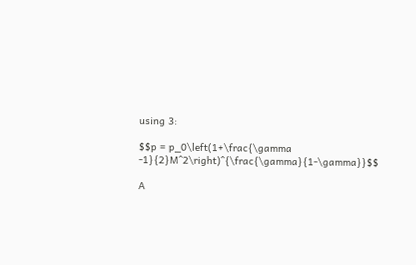using 3:

$$p = p_0\left(1+\frac{\gamma -1}{2}M^2\right)^{\frac{\gamma}{1-\gamma}}$$

A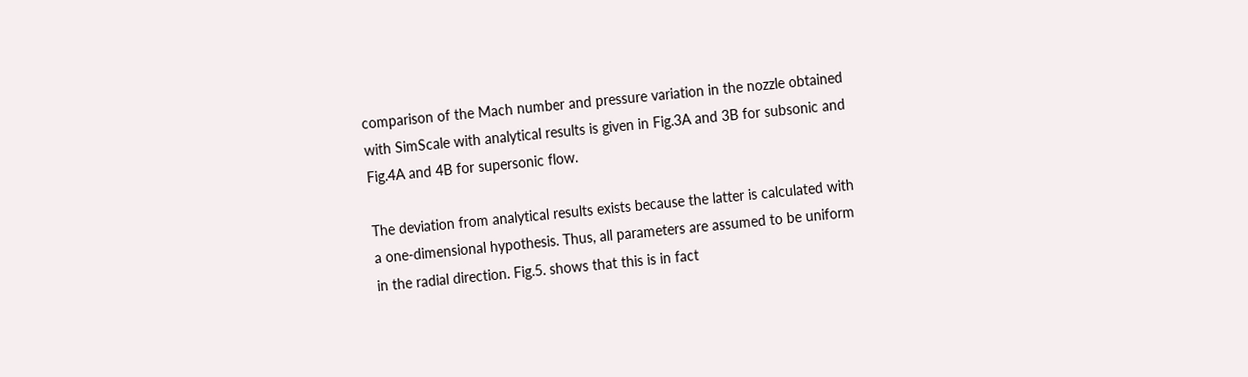comparison of the Mach number and pressure variation in the nozzle obtained with SimScale with analytical results is given in Fig.3A and 3B for subsonic and Fig.4A and 4B for supersonic flow.

The deviation from analytical results exists because the latter is calculated with a one-dimensional hypothesis. Thus, all parameters are assumed to be uniform in the radial direction. Fig.5. shows that this is in fact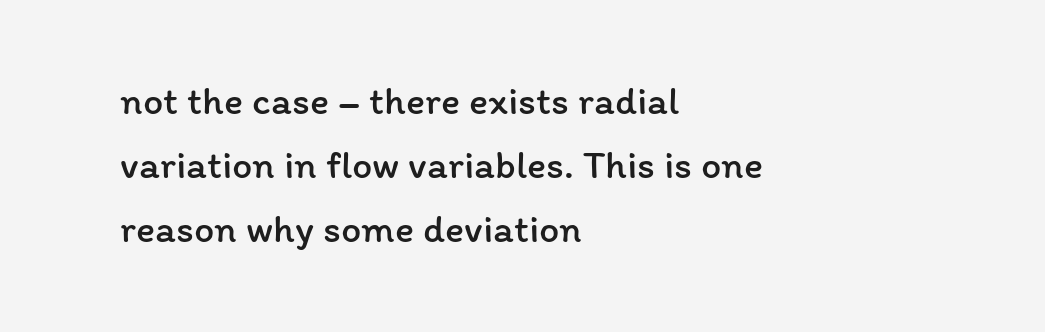not the case – there exists radial variation in flow variables. This is one reason why some deviation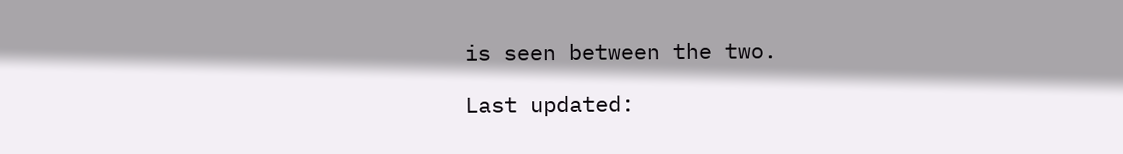is seen between the two.

Last updated: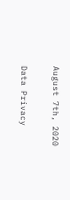August 7th, 2020

Data Privacy